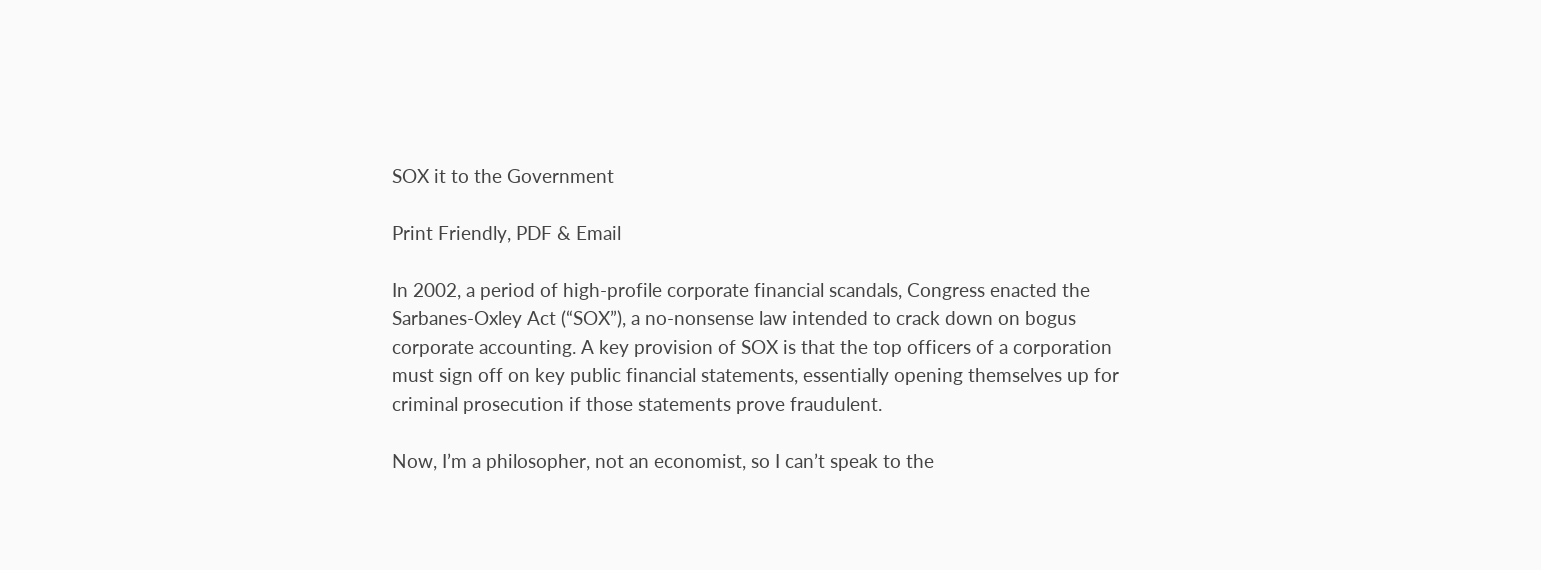SOX it to the Government

Print Friendly, PDF & Email

In 2002, a period of high-profile corporate financial scandals, Congress enacted the Sarbanes-Oxley Act (“SOX”), a no-nonsense law intended to crack down on bogus corporate accounting. A key provision of SOX is that the top officers of a corporation must sign off on key public financial statements, essentially opening themselves up for criminal prosecution if those statements prove fraudulent.

Now, I’m a philosopher, not an economist, so I can’t speak to the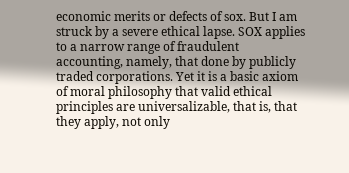economic merits or defects of sox. But I am struck by a severe ethical lapse. SOX applies to a narrow range of fraudulent accounting, namely, that done by publicly traded corporations. Yet it is a basic axiom of moral philosophy that valid ethical principles are universalizable, that is, that they apply, not only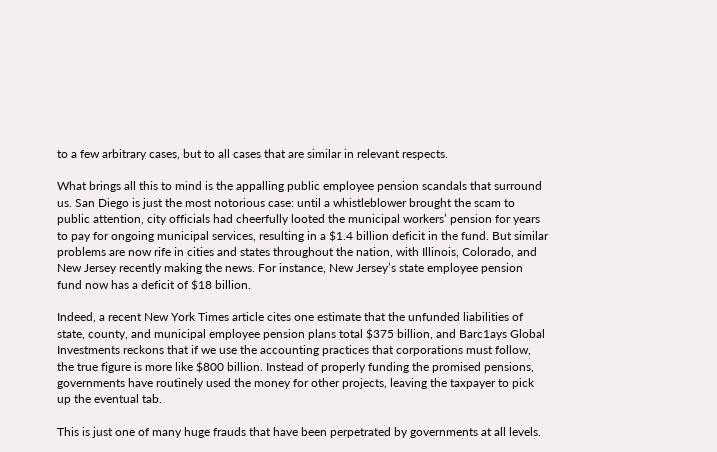to a few arbitrary cases, but to all cases that are similar in relevant respects.

What brings all this to mind is the appalling public employee pension scandals that surround us. San Diego is just the most notorious case: until a whistleblower brought the scam to public attention, city officials had cheerfully looted the municipal workers’ pension for years to pay for ongoing municipal services, resulting in a $1.4 billion deficit in the fund. But similar problems are now rife in cities and states throughout the nation, with Illinois, Colorado, and New Jersey recently making the news. For instance, New Jersey’s state employee pension fund now has a deficit of $18 billion.

Indeed, a recent New York Times article cites one estimate that the unfunded liabilities of state, county, and municipal employee pension plans total $375 billion, and Barc1ays Global Investments reckons that if we use the accounting practices that corporations must follow, the true figure is more like $800 billion. Instead of properly funding the promised pensions, governments have routinely used the money for other projects, leaving the taxpayer to pick up the eventual tab.

This is just one of many huge frauds that have been perpetrated by governments at all levels.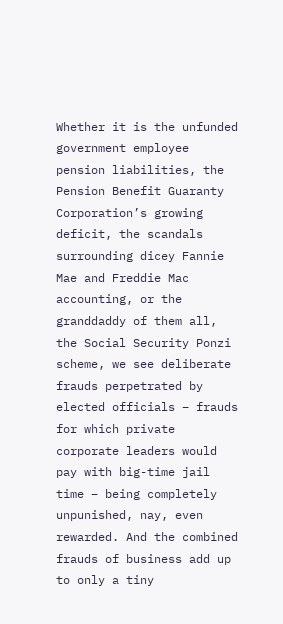Whether it is the unfunded government employee pension liabilities, the Pension Benefit Guaranty Corporation’s growing deficit, the scandals surrounding dicey Fannie Mae and Freddie Mac accounting, or the granddaddy of them all, the Social Security Ponzi scheme, we see deliberate frauds perpetrated by elected officials – frauds for which private corporate leaders would pay with big-time jail time – being completely unpunished, nay, even rewarded. And the combined frauds of business add up to only a tiny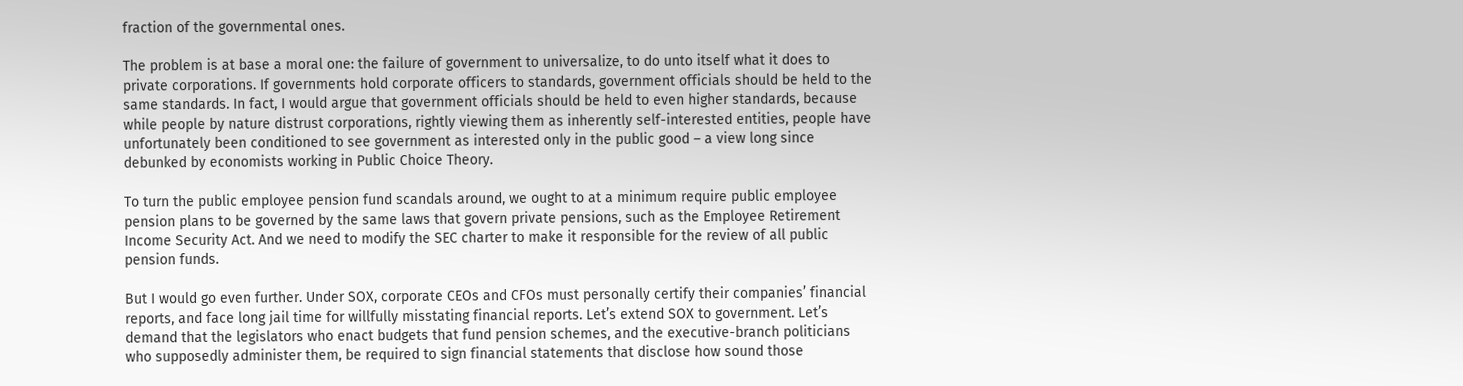fraction of the governmental ones.

The problem is at base a moral one: the failure of government to universalize, to do unto itself what it does to private corporations. If governments hold corporate officers to standards, government officials should be held to the same standards. In fact, I would argue that government officials should be held to even higher standards, because while people by nature distrust corporations, rightly viewing them as inherently self-interested entities, people have unfortunately been conditioned to see government as interested only in the public good – a view long since debunked by economists working in Public Choice Theory.

To turn the public employee pension fund scandals around, we ought to at a minimum require public employee pension plans to be governed by the same laws that govern private pensions, such as the Employee Retirement Income Security Act. And we need to modify the SEC charter to make it responsible for the review of all public pension funds.

But I would go even further. Under SOX, corporate CEOs and CFOs must personally certify their companies’ financial reports, and face long jail time for willfully misstating financial reports. Let’s extend SOX to government. Let’s demand that the legislators who enact budgets that fund pension schemes, and the executive-branch politicians who supposedly administer them, be required to sign financial statements that disclose how sound those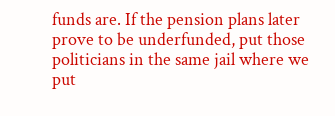funds are. If the pension plans later prove to be underfunded, put those politicians in the same jail where we put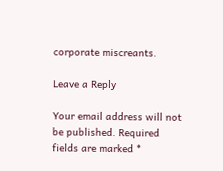corporate miscreants.

Leave a Reply

Your email address will not be published. Required fields are marked *